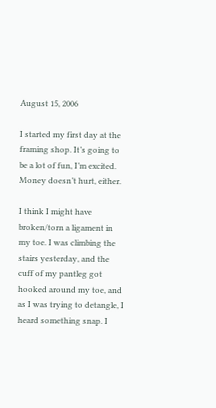August 15, 2006

I started my first day at the framing shop. It’s going to be a lot of fun, I’m excited. Money doesn’t hurt, either.

I think I might have broken/torn a ligament in my toe. I was climbing the stairs yesterday, and the cuff of my pantleg got hooked around my toe, and as I was trying to detangle, I heard something snap. I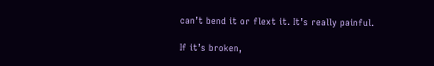can’t bend it or flext it. It’s really painful.

If it’s broken,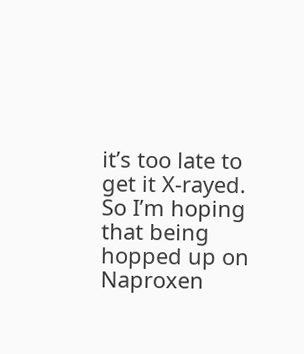it’s too late to get it X-rayed. So I’m hoping that being hopped up on Naproxen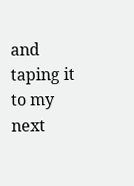and taping it to my next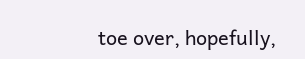toe over, hopefully,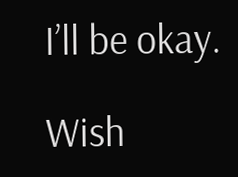I’ll be okay.

Wish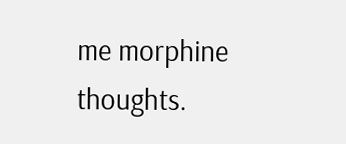me morphine thoughts.